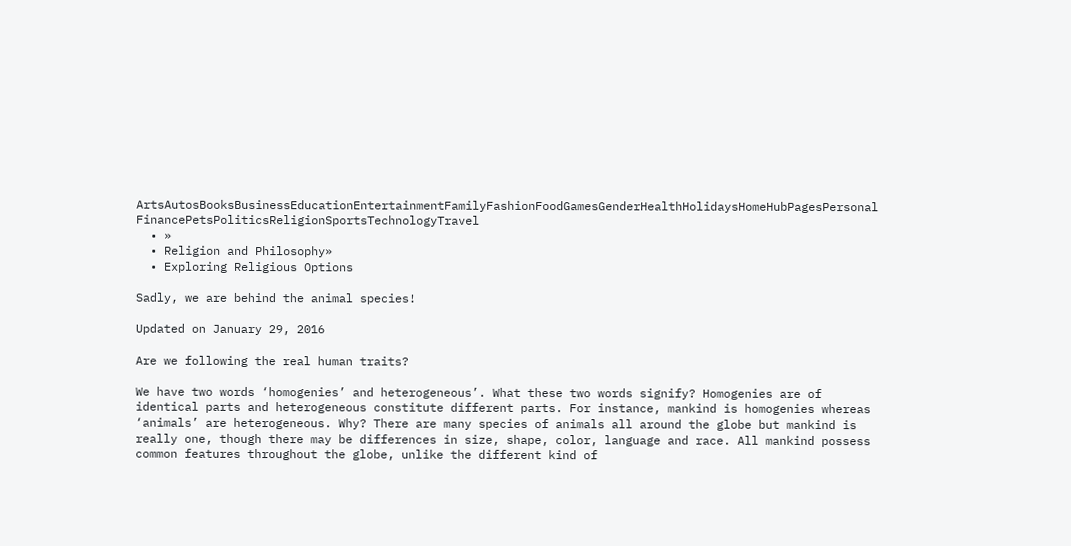ArtsAutosBooksBusinessEducationEntertainmentFamilyFashionFoodGamesGenderHealthHolidaysHomeHubPagesPersonal FinancePetsPoliticsReligionSportsTechnologyTravel
  • »
  • Religion and Philosophy»
  • Exploring Religious Options

Sadly, we are behind the animal species!

Updated on January 29, 2016

Are we following the real human traits?

We have two words ‘homogenies’ and heterogeneous’. What these two words signify? Homogenies are of identical parts and heterogeneous constitute different parts. For instance, mankind is homogenies whereas ‘animals’ are heterogeneous. Why? There are many species of animals all around the globe but mankind is really one, though there may be differences in size, shape, color, language and race. All mankind possess common features throughout the globe, unlike the different kind of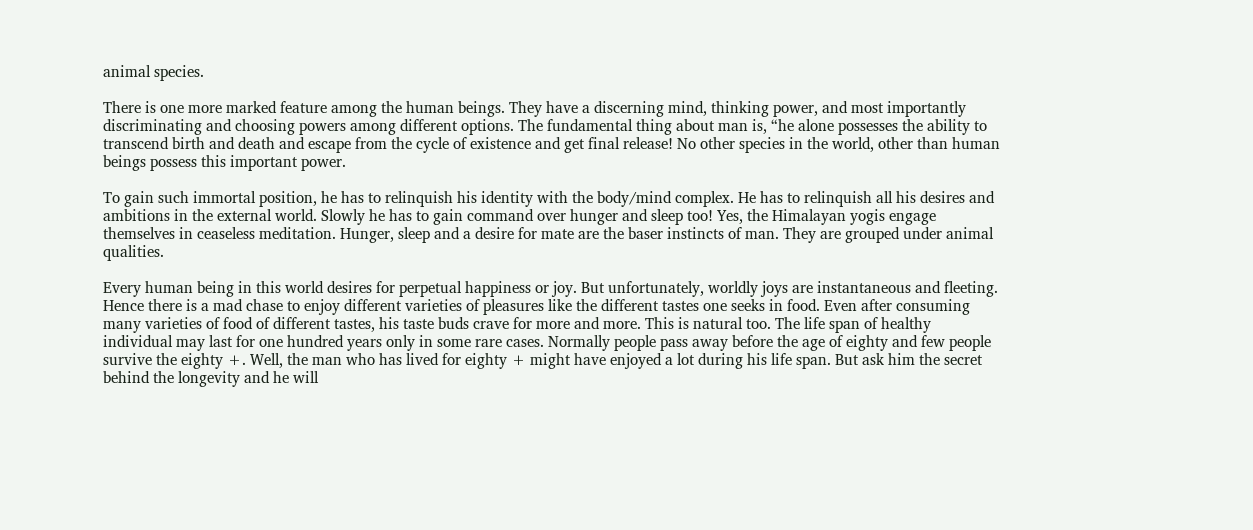animal species.

There is one more marked feature among the human beings. They have a discerning mind, thinking power, and most importantly discriminating and choosing powers among different options. The fundamental thing about man is, “he alone possesses the ability to transcend birth and death and escape from the cycle of existence and get final release! No other species in the world, other than human beings possess this important power.

To gain such immortal position, he has to relinquish his identity with the body/mind complex. He has to relinquish all his desires and ambitions in the external world. Slowly he has to gain command over hunger and sleep too! Yes, the Himalayan yogis engage themselves in ceaseless meditation. Hunger, sleep and a desire for mate are the baser instincts of man. They are grouped under animal qualities.

Every human being in this world desires for perpetual happiness or joy. But unfortunately, worldly joys are instantaneous and fleeting. Hence there is a mad chase to enjoy different varieties of pleasures like the different tastes one seeks in food. Even after consuming many varieties of food of different tastes, his taste buds crave for more and more. This is natural too. The life span of healthy individual may last for one hundred years only in some rare cases. Normally people pass away before the age of eighty and few people survive the eighty +. Well, the man who has lived for eighty + might have enjoyed a lot during his life span. But ask him the secret behind the longevity and he will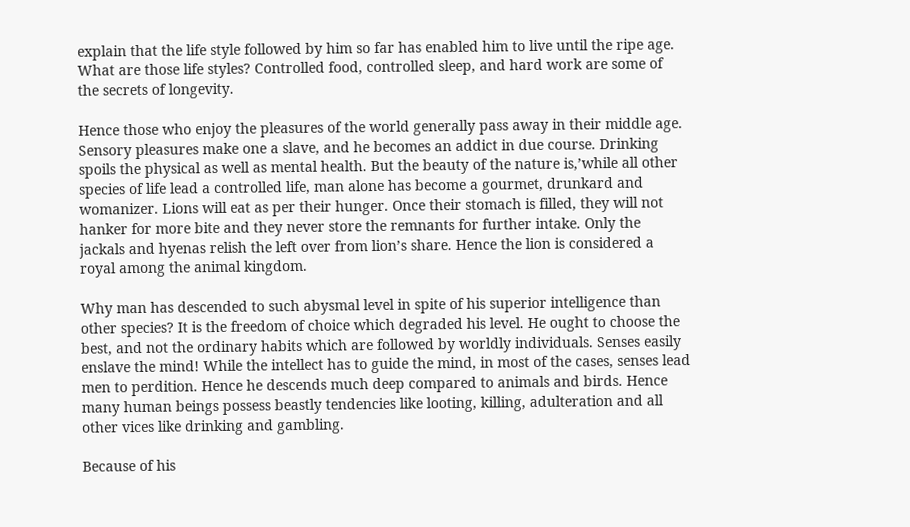explain that the life style followed by him so far has enabled him to live until the ripe age. What are those life styles? Controlled food, controlled sleep, and hard work are some of the secrets of longevity.

Hence those who enjoy the pleasures of the world generally pass away in their middle age. Sensory pleasures make one a slave, and he becomes an addict in due course. Drinking spoils the physical as well as mental health. But the beauty of the nature is,’while all other species of life lead a controlled life, man alone has become a gourmet, drunkard and womanizer. Lions will eat as per their hunger. Once their stomach is filled, they will not hanker for more bite and they never store the remnants for further intake. Only the jackals and hyenas relish the left over from lion’s share. Hence the lion is considered a royal among the animal kingdom.

Why man has descended to such abysmal level in spite of his superior intelligence than other species? It is the freedom of choice which degraded his level. He ought to choose the best, and not the ordinary habits which are followed by worldly individuals. Senses easily enslave the mind! While the intellect has to guide the mind, in most of the cases, senses lead men to perdition. Hence he descends much deep compared to animals and birds. Hence many human beings possess beastly tendencies like looting, killing, adulteration and all other vices like drinking and gambling.

Because of his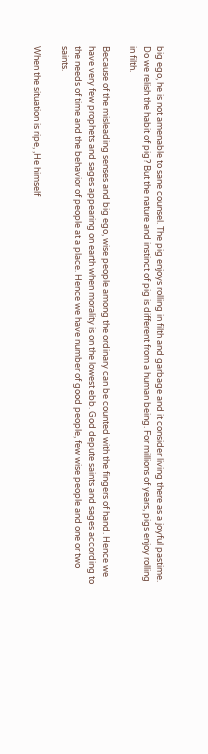big ego, he is not amenable to sane counsel. The pig enjoys rolling in filth and garbage and it consider living there as a joyful pastime. Do we relish the habit of pig? But the nature and instinct of pig is different from a human being. For millions of years, pigs enjoy rolling in filth.

Because of the misleading senses and big ego, wise people among the ordinary can be counted with the fingers of hand. Hence we have very few prophets and sages appearing on earth when morality is on the lowest ebb. God depute saints and sages according to the needs of time and the behavior of people at a place. Hence we have number of good people, few wise people and one or two saints.

When the situation is ripe, ,He himself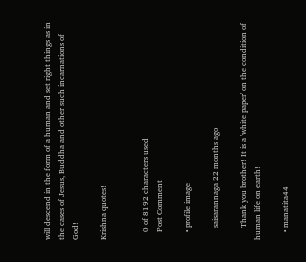will descend in the form of a human and set right things as in the cases of Jesus, Buddha and other such incarnations of God!

Krishna quotes!


    0 of 8192 characters used
    Post Comment

    • profile image

      saisarannaga 22 months ago

      Thank you brother! It is a 'white paper' on the condition of human life on earth!

    • manatita44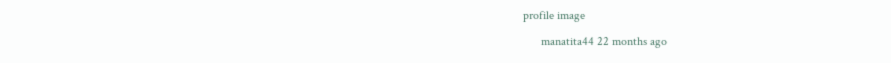profile image

      manatita44 22 months ago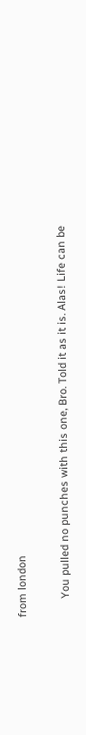from london

      You pulled no punches with this one, Bro. Told it as it is. Alas! Life can be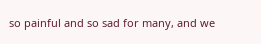so painful and so sad for many, and we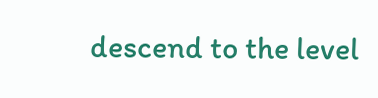descend to the level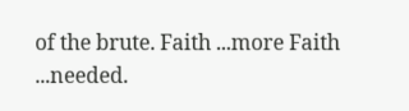of the brute. Faith ...more Faith ...needed.